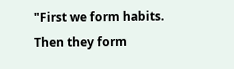"First we form habits. Then they form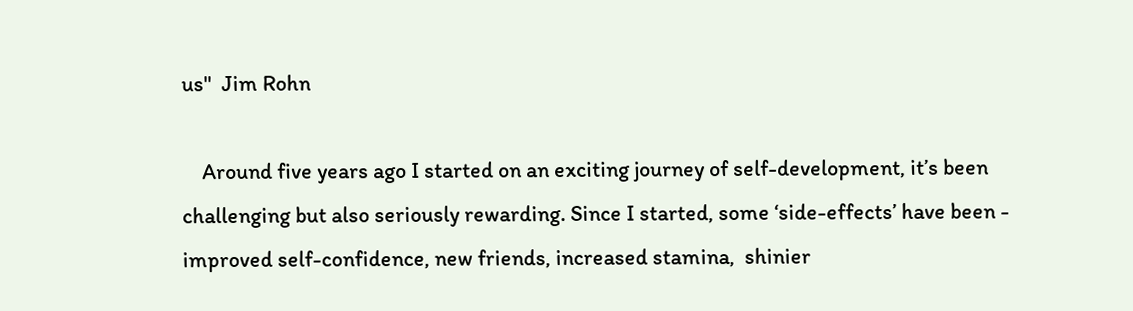us"  Jim Rohn

    Around five years ago I started on an exciting journey of self-development, it’s been challenging but also seriously rewarding. Since I started, some ‘side-effects’ have been - improved self-confidence, new friends, increased stamina,  shinier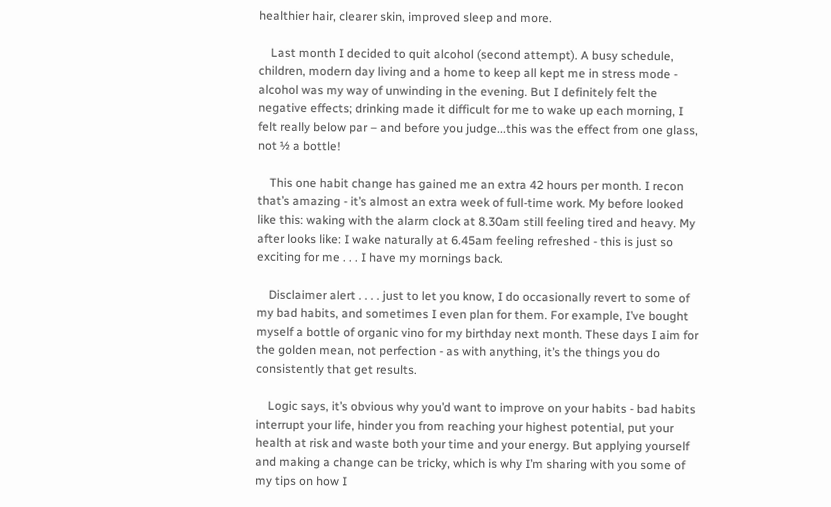healthier hair, clearer skin, improved sleep and more.

    Last month I decided to quit alcohol (second attempt). A busy schedule, children, modern day living and a home to keep all kept me in stress mode - alcohol was my way of unwinding in the evening. But I definitely felt the negative effects; drinking made it difficult for me to wake up each morning, I felt really below par – and before you judge...this was the effect from one glass, not ½ a bottle!

    This one habit change has gained me an extra 42 hours per month. I recon that’s amazing - it’s almost an extra week of full-time work. My before looked like this: waking with the alarm clock at 8.30am still feeling tired and heavy. My after looks like: I wake naturally at 6.45am feeling refreshed - this is just so exciting for me . . . I have my mornings back.

    Disclaimer alert . . . . just to let you know, I do occasionally revert to some of my bad habits, and sometimes I even plan for them. For example, I’ve bought myself a bottle of organic vino for my birthday next month. These days I aim for the golden mean, not perfection - as with anything, it’s the things you do consistently that get results.

    Logic says, it’s obvious why you’d want to improve on your habits - bad habits interrupt your life, hinder you from reaching your highest potential, put your health at risk and waste both your time and your energy. But applying yourself and making a change can be tricky, which is why I’m sharing with you some of my tips on how I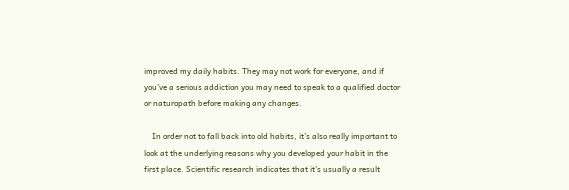improved my daily habits. They may not work for everyone, and if you’ve a serious addiction you may need to speak to a qualified doctor or naturopath before making any changes.

    In order not to fall back into old habits, it’s also really important to look at the underlying reasons why you developed your habit in the first place. Scientific research indicates that it’s usually a result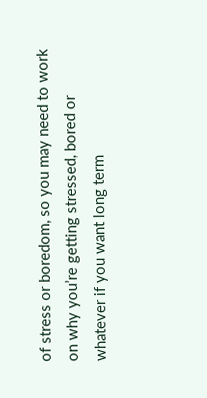of stress or boredom, so you may need to work on why you’re getting stressed, bored or whatever if you want long term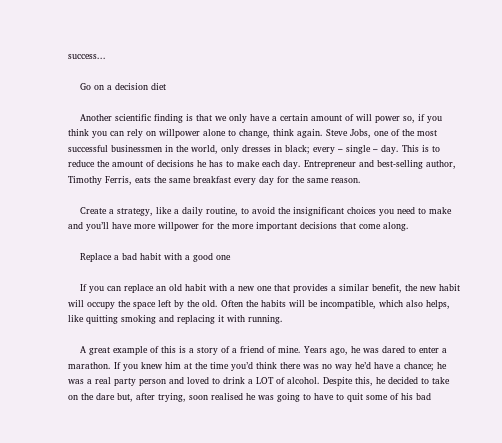success...

    Go on a decision diet

    Another scientific finding is that we only have a certain amount of will power so, if you think you can rely on willpower alone to change, think again. Steve Jobs, one of the most successful businessmen in the world, only dresses in black; every – single – day. This is to reduce the amount of decisions he has to make each day. Entrepreneur and best-selling author, Timothy Ferris, eats the same breakfast every day for the same reason.

    Create a strategy, like a daily routine, to avoid the insignificant choices you need to make and you’ll have more willpower for the more important decisions that come along.

    Replace a bad habit with a good one

    If you can replace an old habit with a new one that provides a similar benefit, the new habit will occupy the space left by the old. Often the habits will be incompatible, which also helps, like quitting smoking and replacing it with running.

    A great example of this is a story of a friend of mine. Years ago, he was dared to enter a marathon. If you knew him at the time you’d think there was no way he’d have a chance; he was a real party person and loved to drink a LOT of alcohol. Despite this, he decided to take on the dare but, after trying, soon realised he was going to have to quit some of his bad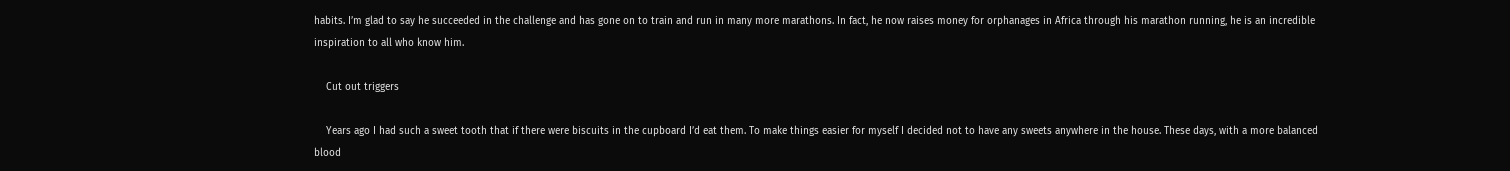habits. I’m glad to say he succeeded in the challenge and has gone on to train and run in many more marathons. In fact, he now raises money for orphanages in Africa through his marathon running, he is an incredible inspiration to all who know him.

    Cut out triggers

    Years ago I had such a sweet tooth that if there were biscuits in the cupboard I’d eat them. To make things easier for myself I decided not to have any sweets anywhere in the house. These days, with a more balanced blood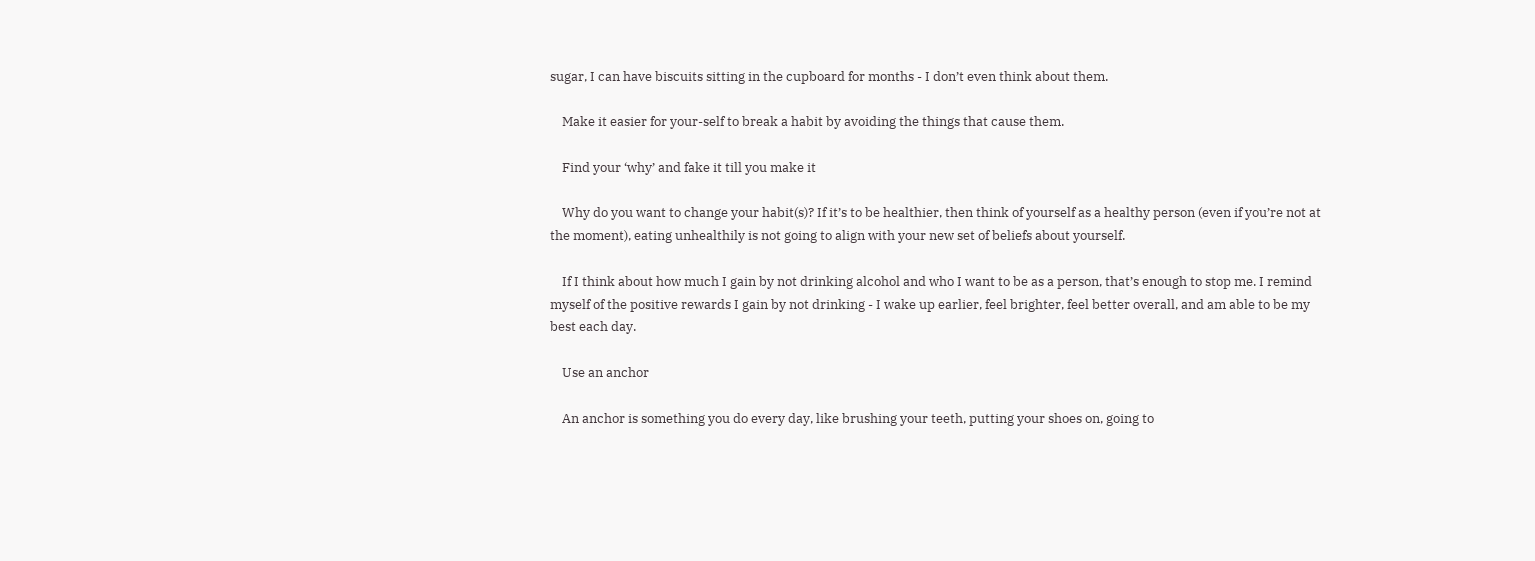sugar, I can have biscuits sitting in the cupboard for months - I don’t even think about them.

    Make it easier for your-self to break a habit by avoiding the things that cause them.

    Find your ‘why’ and fake it till you make it

    Why do you want to change your habit(s)? If it’s to be healthier, then think of yourself as a healthy person (even if you’re not at the moment), eating unhealthily is not going to align with your new set of beliefs about yourself.

    If I think about how much I gain by not drinking alcohol and who I want to be as a person, that’s enough to stop me. I remind myself of the positive rewards I gain by not drinking - I wake up earlier, feel brighter, feel better overall, and am able to be my best each day.

    Use an anchor

    An anchor is something you do every day, like brushing your teeth, putting your shoes on, going to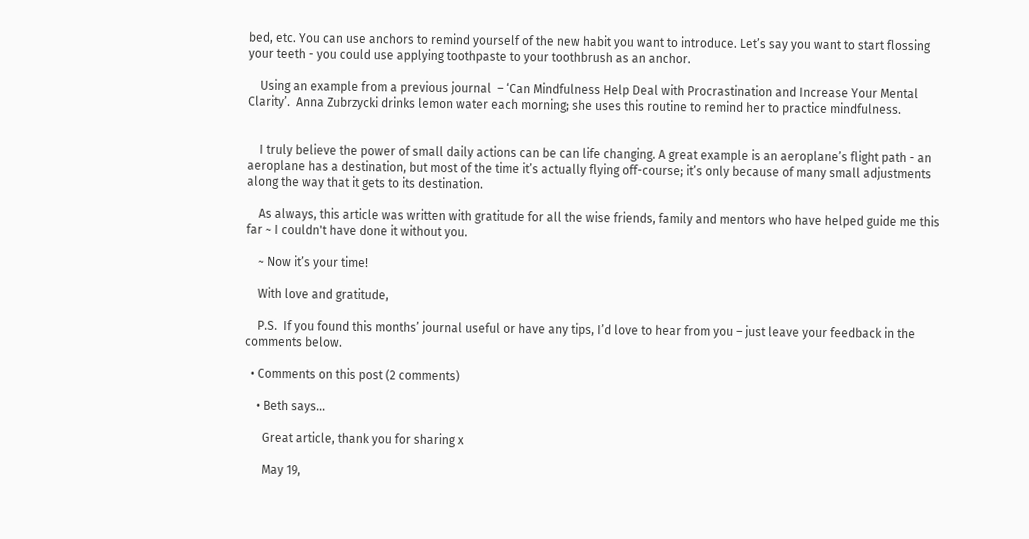bed, etc. You can use anchors to remind yourself of the new habit you want to introduce. Let’s say you want to start flossing your teeth - you could use applying toothpaste to your toothbrush as an anchor.

    Using an example from a previous journal  – ‘Can Mindfulness Help Deal with Procrastination and Increase Your Mental Clarity’.  Anna Zubrzycki drinks lemon water each morning; she uses this routine to remind her to practice mindfulness.


    I truly believe the power of small daily actions can be can life changing. A great example is an aeroplane’s flight path - an aeroplane has a destination, but most of the time it’s actually flying off-course; it’s only because of many small adjustments along the way that it gets to its destination.

    As always, this article was written with gratitude for all the wise friends, family and mentors who have helped guide me this far ~ I couldn't have done it without you.

    ~ Now it’s your time!

    With love and gratitude,

    P.S.  If you found this months’ journal useful or have any tips, I’d love to hear from you – just leave your feedback in the comments below.

  • Comments on this post (2 comments)

    • Beth says...

      Great article, thank you for sharing x

      May 19,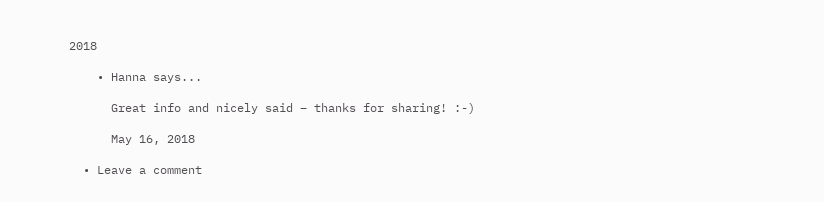2018

    • Hanna says...

      Great info and nicely said – thanks for sharing! :-)

      May 16, 2018

  • Leave a comment